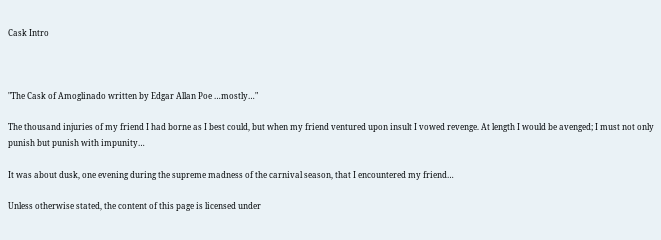Cask Intro



"The Cask of Amoglinado written by Edgar Allan Poe …mostly…"

The thousand injuries of my friend I had borne as I best could, but when my friend ventured upon insult I vowed revenge. At length I would be avenged; I must not only punish but punish with impunity…

It was about dusk, one evening during the supreme madness of the carnival season, that I encountered my friend…

Unless otherwise stated, the content of this page is licensed under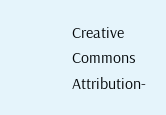Creative Commons Attribution-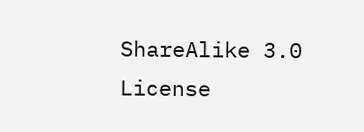ShareAlike 3.0 License